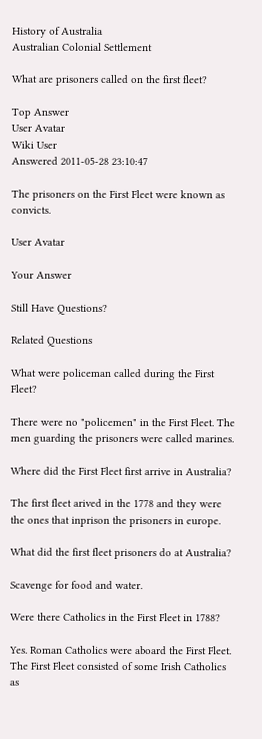History of Australia
Australian Colonial Settlement

What are prisoners called on the first fleet?

Top Answer
User Avatar
Wiki User
Answered 2011-05-28 23:10:47

The prisoners on the First Fleet were known as convicts.

User Avatar

Your Answer

Still Have Questions?

Related Questions

What were policeman called during the First Fleet?

There were no "policemen" in the First Fleet. The men guarding the prisoners were called marines.

Where did the First Fleet first arrive in Australia?

The first fleet arived in the 1778 and they were the ones that inprison the prisoners in europe.

What did the first fleet prisoners do at Australia?

Scavenge for food and water.

Were there Catholics in the First Fleet in 1788?

Yes. Roman Catholics were aboard the First Fleet. The First Fleet consisted of some Irish Catholics as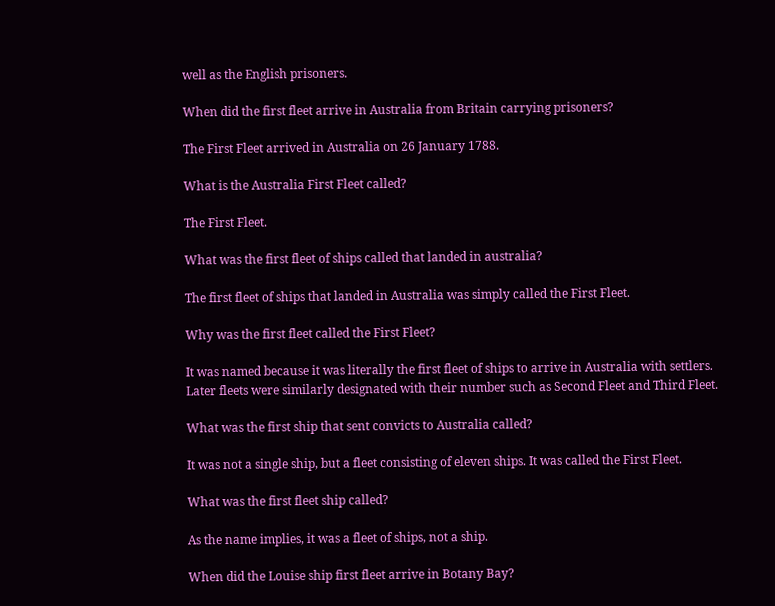well as the English prisoners.

When did the first fleet arrive in Australia from Britain carrying prisoners?

The First Fleet arrived in Australia on 26 January 1788.

What is the Australia First Fleet called?

The First Fleet.

What was the first fleet of ships called that landed in australia?

The first fleet of ships that landed in Australia was simply called the First Fleet.

Why was the first fleet called the First Fleet?

It was named because it was literally the first fleet of ships to arrive in Australia with settlers. Later fleets were similarly designated with their number such as Second Fleet and Third Fleet.

What was the first ship that sent convicts to Australia called?

It was not a single ship, but a fleet consisting of eleven ships. It was called the First Fleet.

What was the first fleet ship called?

As the name implies, it was a fleet of ships, not a ship.

When did the Louise ship first fleet arrive in Botany Bay?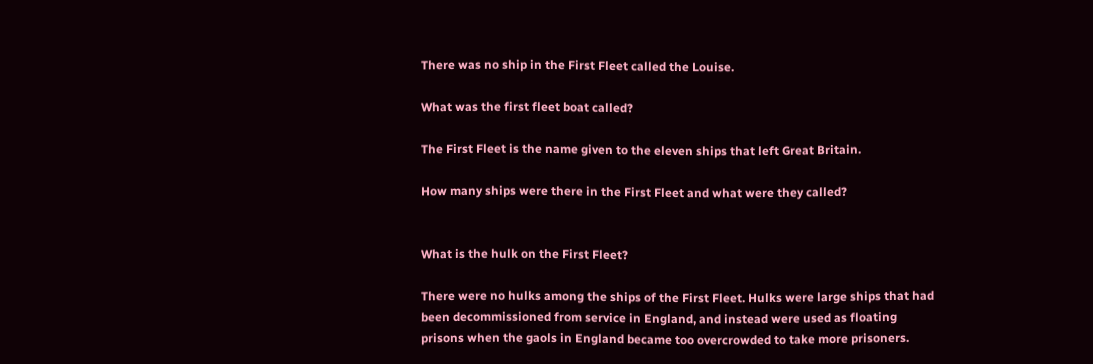There was no ship in the First Fleet called the Louise.

What was the first fleet boat called?

The First Fleet is the name given to the eleven ships that left Great Britain.

How many ships were there in the First Fleet and what were they called?


What is the hulk on the First Fleet?

There were no hulks among the ships of the First Fleet. Hulks were large ships that had been decommissioned from service in England, and instead were used as floating prisons when the gaols in England became too overcrowded to take more prisoners.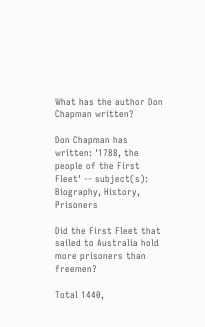What has the author Don Chapman written?

Don Chapman has written: '1788, the people of the First Fleet' -- subject(s): Biography, History, Prisoners

Did the First Fleet that sailed to Australia hold more prisoners than freemen?

Total 1440,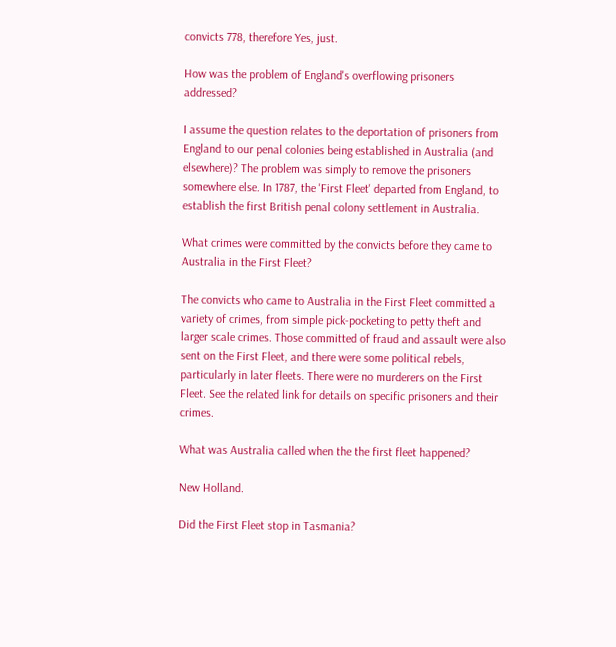convicts 778, therefore Yes, just.

How was the problem of England's overflowing prisoners addressed?

I assume the question relates to the deportation of prisoners from England to our penal colonies being established in Australia (and elsewhere)? The problem was simply to remove the prisoners somewhere else. In 1787, the 'First Fleet' departed from England, to establish the first British penal colony settlement in Australia.

What crimes were committed by the convicts before they came to Australia in the First Fleet?

The convicts who came to Australia in the First Fleet committed a variety of crimes, from simple pick-pocketing to petty theft and larger scale crimes. Those committed of fraud and assault were also sent on the First Fleet, and there were some political rebels, particularly in later fleets. There were no murderers on the First Fleet. See the related link for details on specific prisoners and their crimes.

What was Australia called when the the first fleet happened?

New Holland.

Did the First Fleet stop in Tasmania?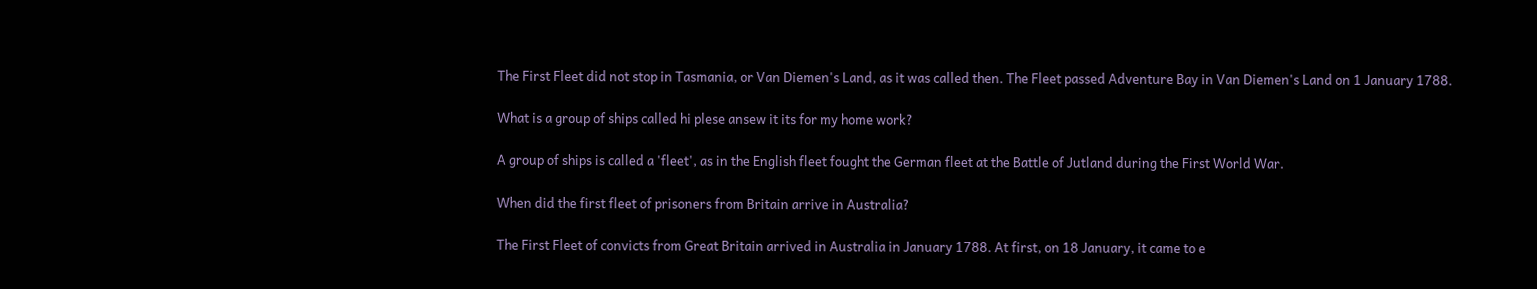The First Fleet did not stop in Tasmania, or Van Diemen's Land, as it was called then. The Fleet passed Adventure Bay in Van Diemen's Land on 1 January 1788.

What is a group of ships called hi plese ansew it its for my home work?

A group of ships is called a 'fleet', as in the English fleet fought the German fleet at the Battle of Jutland during the First World War.

When did the first fleet of prisoners from Britain arrive in Australia?

The First Fleet of convicts from Great Britain arrived in Australia in January 1788. At first, on 18 January, it came to e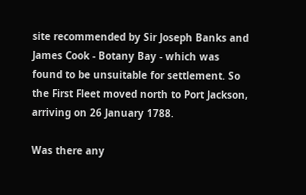site recommended by Sir Joseph Banks and James Cook - Botany Bay - which was found to be unsuitable for settlement. So the First Fleet moved north to Port Jackson, arriving on 26 January 1788.

Was there any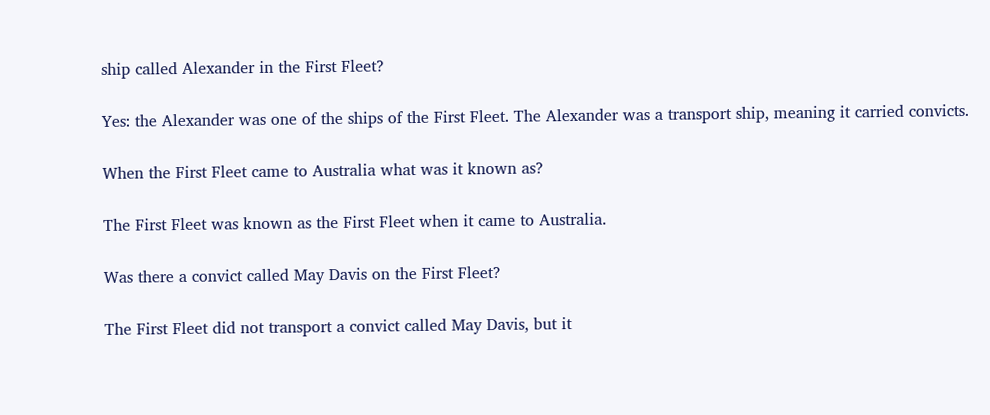ship called Alexander in the First Fleet?

Yes: the Alexander was one of the ships of the First Fleet. The Alexander was a transport ship, meaning it carried convicts.

When the First Fleet came to Australia what was it known as?

The First Fleet was known as the First Fleet when it came to Australia.

Was there a convict called May Davis on the First Fleet?

The First Fleet did not transport a convict called May Davis, but it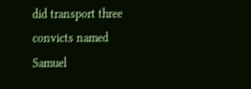did transport three convicts named Samuel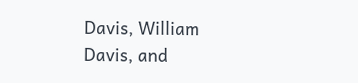Davis, William Davis, and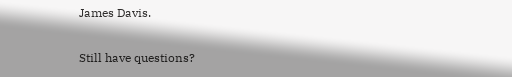James Davis.

Still have questions?